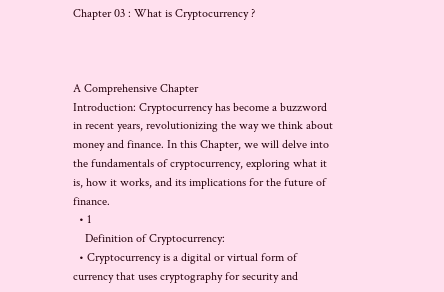Chapter 03 : What is Cryptocurrency ?



A Comprehensive Chapter
Introduction: Cryptocurrency has become a buzzword in recent years, revolutionizing the way we think about money and finance. In this Chapter, we will delve into the fundamentals of cryptocurrency, exploring what it is, how it works, and its implications for the future of finance.
  • 1
    Definition of Cryptocurrency:
  • Cryptocurrency is a digital or virtual form of currency that uses cryptography for security and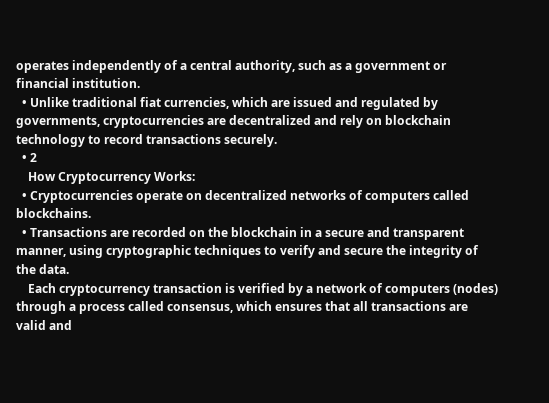operates independently of a central authority, such as a government or financial institution.
  • Unlike traditional fiat currencies, which are issued and regulated by governments, cryptocurrencies are decentralized and rely on blockchain technology to record transactions securely.
  • 2
    How Cryptocurrency Works:
  • Cryptocurrencies operate on decentralized networks of computers called blockchains.
  • Transactions are recorded on the blockchain in a secure and transparent manner, using cryptographic techniques to verify and secure the integrity of the data.
    Each cryptocurrency transaction is verified by a network of computers (nodes) through a process called consensus, which ensures that all transactions are valid and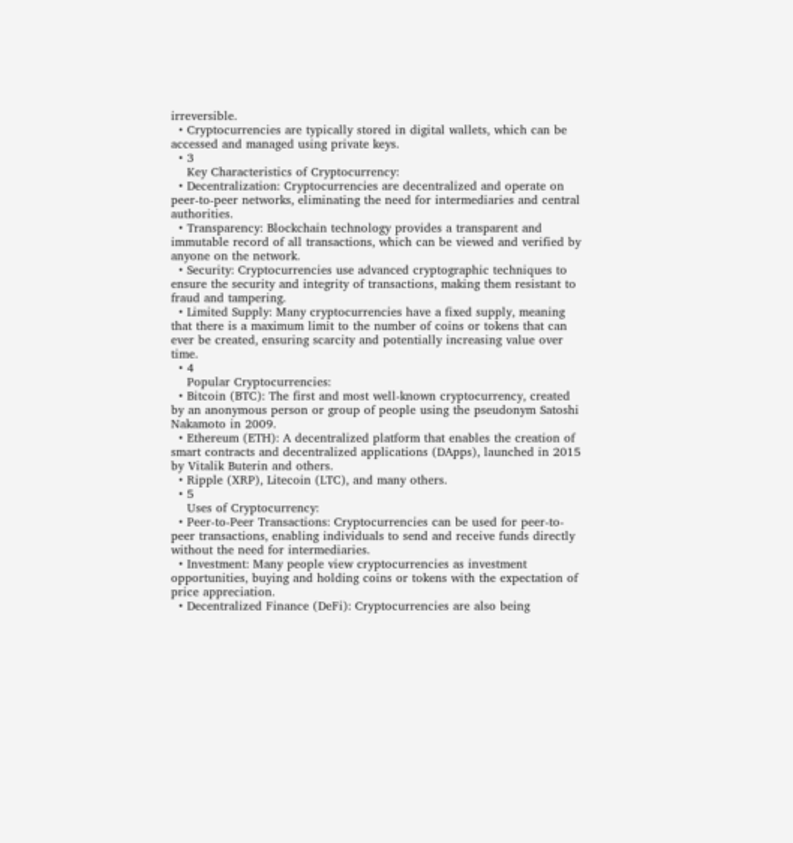irreversible.
  • Cryptocurrencies are typically stored in digital wallets, which can be accessed and managed using private keys.
  • 3
    Key Characteristics of Cryptocurrency:
  • Decentralization: Cryptocurrencies are decentralized and operate on peer-to-peer networks, eliminating the need for intermediaries and central authorities.
  • Transparency: Blockchain technology provides a transparent and immutable record of all transactions, which can be viewed and verified by anyone on the network.
  • Security: Cryptocurrencies use advanced cryptographic techniques to ensure the security and integrity of transactions, making them resistant to fraud and tampering.
  • Limited Supply: Many cryptocurrencies have a fixed supply, meaning that there is a maximum limit to the number of coins or tokens that can ever be created, ensuring scarcity and potentially increasing value over time.
  • 4
    Popular Cryptocurrencies:
  • Bitcoin (BTC): The first and most well-known cryptocurrency, created by an anonymous person or group of people using the pseudonym Satoshi Nakamoto in 2009.
  • Ethereum (ETH): A decentralized platform that enables the creation of smart contracts and decentralized applications (DApps), launched in 2015 by Vitalik Buterin and others.
  • Ripple (XRP), Litecoin (LTC), and many others.
  • 5
    Uses of Cryptocurrency:
  • Peer-to-Peer Transactions: Cryptocurrencies can be used for peer-to-peer transactions, enabling individuals to send and receive funds directly without the need for intermediaries.
  • Investment: Many people view cryptocurrencies as investment opportunities, buying and holding coins or tokens with the expectation of price appreciation.
  • Decentralized Finance (DeFi): Cryptocurrencies are also being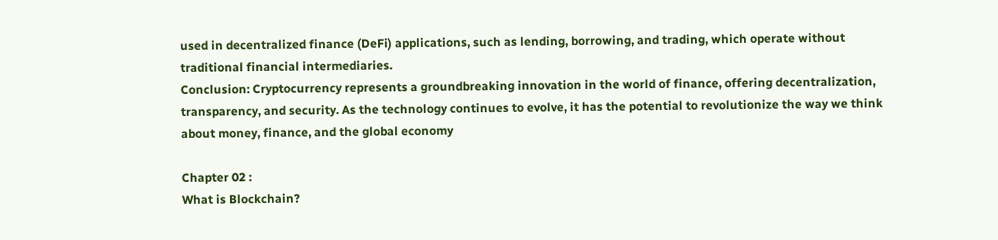used in decentralized finance (DeFi) applications, such as lending, borrowing, and trading, which operate without traditional financial intermediaries.
Conclusion: Cryptocurrency represents a groundbreaking innovation in the world of finance, offering decentralization, transparency, and security. As the technology continues to evolve, it has the potential to revolutionize the way we think about money, finance, and the global economy

Chapter 02 :
What is Blockchain?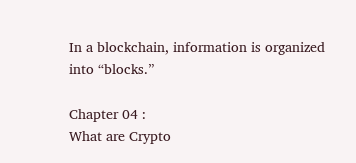In a blockchain, information is organized into “blocks.”

Chapter 04 :
What are Crypto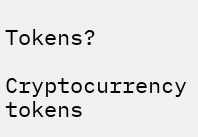Tokens?

Cryptocurrency tokens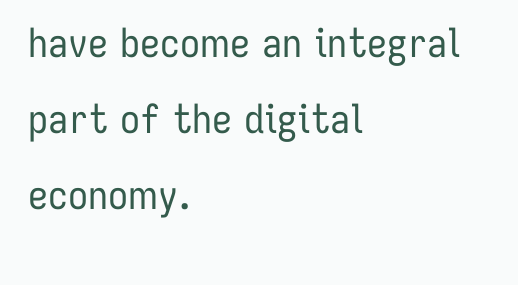have become an integral part of the digital economy.